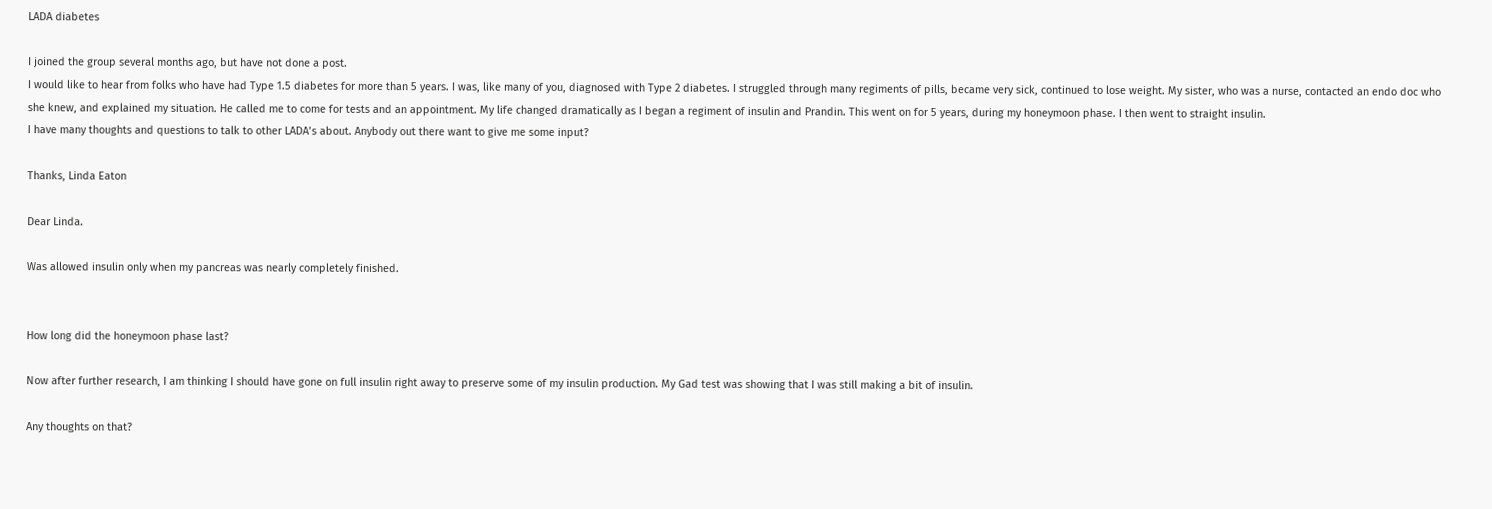LADA diabetes

I joined the group several months ago, but have not done a post.
I would like to hear from folks who have had Type 1.5 diabetes for more than 5 years. I was, like many of you, diagnosed with Type 2 diabetes. I struggled through many regiments of pills, became very sick, continued to lose weight. My sister, who was a nurse, contacted an endo doc who she knew, and explained my situation. He called me to come for tests and an appointment. My life changed dramatically as I began a regiment of insulin and Prandin. This went on for 5 years, during my honeymoon phase. I then went to straight insulin.
I have many thoughts and questions to talk to other LADA’s about. Anybody out there want to give me some input?

Thanks, Linda Eaton

Dear Linda.

Was allowed insulin only when my pancreas was nearly completely finished.


How long did the honeymoon phase last?

Now after further research, I am thinking I should have gone on full insulin right away to preserve some of my insulin production. My Gad test was showing that I was still making a bit of insulin.

Any thoughts on that?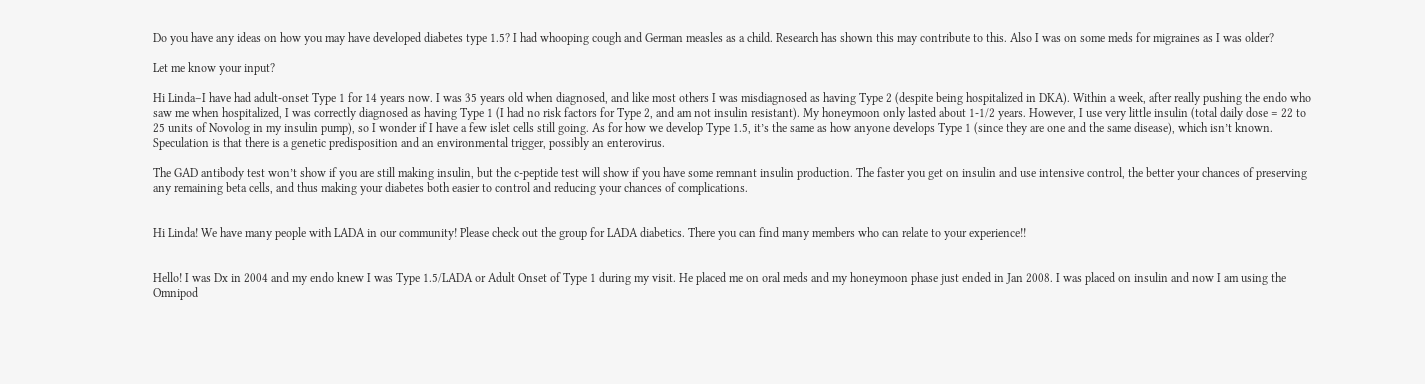Do you have any ideas on how you may have developed diabetes type 1.5? I had whooping cough and German measles as a child. Research has shown this may contribute to this. Also I was on some meds for migraines as I was older?

Let me know your input?

Hi Linda–I have had adult-onset Type 1 for 14 years now. I was 35 years old when diagnosed, and like most others I was misdiagnosed as having Type 2 (despite being hospitalized in DKA). Within a week, after really pushing the endo who saw me when hospitalized, I was correctly diagnosed as having Type 1 (I had no risk factors for Type 2, and am not insulin resistant). My honeymoon only lasted about 1-1/2 years. However, I use very little insulin (total daily dose = 22 to 25 units of Novolog in my insulin pump), so I wonder if I have a few islet cells still going. As for how we develop Type 1.5, it’s the same as how anyone develops Type 1 (since they are one and the same disease), which isn’t known. Speculation is that there is a genetic predisposition and an environmental trigger, possibly an enterovirus.

The GAD antibody test won’t show if you are still making insulin, but the c-peptide test will show if you have some remnant insulin production. The faster you get on insulin and use intensive control, the better your chances of preserving any remaining beta cells, and thus making your diabetes both easier to control and reducing your chances of complications.


Hi Linda! We have many people with LADA in our community! Please check out the group for LADA diabetics. There you can find many members who can relate to your experience!!


Hello! I was Dx in 2004 and my endo knew I was Type 1.5/LADA or Adult Onset of Type 1 during my visit. He placed me on oral meds and my honeymoon phase just ended in Jan 2008. I was placed on insulin and now I am using the Omnipod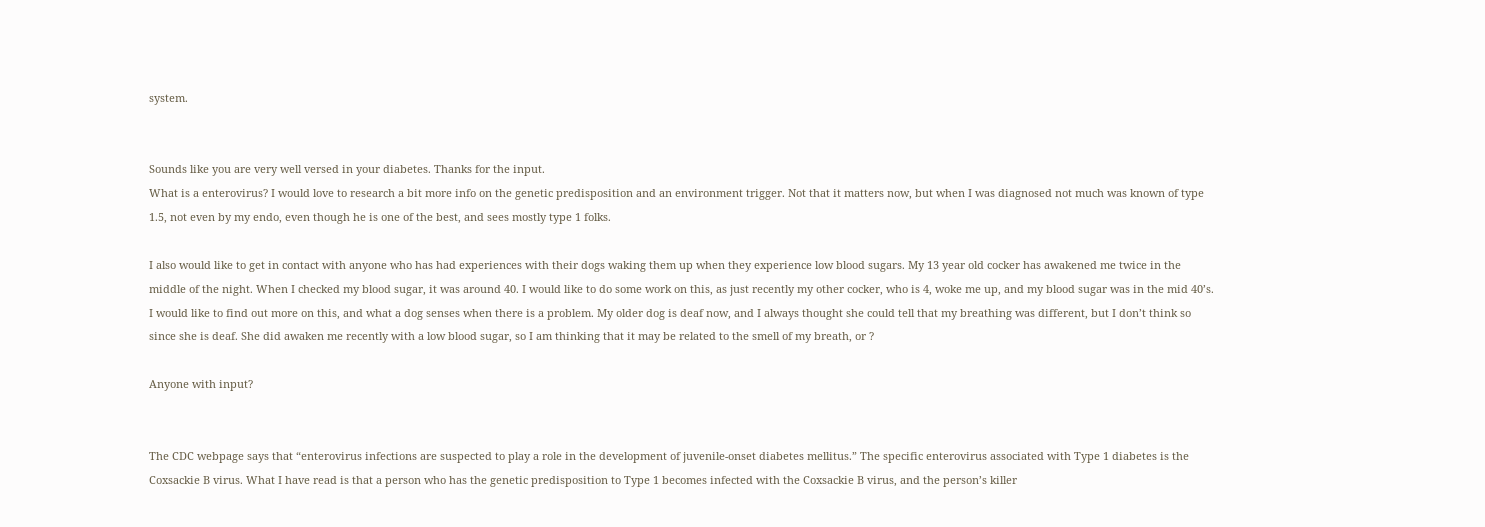system.


Sounds like you are very well versed in your diabetes. Thanks for the input.
What is a enterovirus? I would love to research a bit more info on the genetic predisposition and an environment trigger. Not that it matters now, but when I was diagnosed not much was known of type 1.5, not even by my endo, even though he is one of the best, and sees mostly type 1 folks.

I also would like to get in contact with anyone who has had experiences with their dogs waking them up when they experience low blood sugars. My 13 year old cocker has awakened me twice in the middle of the night. When I checked my blood sugar, it was around 40. I would like to do some work on this, as just recently my other cocker, who is 4, woke me up, and my blood sugar was in the mid 40’s. I would like to find out more on this, and what a dog senses when there is a problem. My older dog is deaf now, and I always thought she could tell that my breathing was different, but I don’t think so since she is deaf. She did awaken me recently with a low blood sugar, so I am thinking that it may be related to the smell of my breath, or ?

Anyone with input?


The CDC webpage says that “enterovirus infections are suspected to play a role in the development of juvenile-onset diabetes mellitus.” The specific enterovirus associated with Type 1 diabetes is the Coxsackie B virus. What I have read is that a person who has the genetic predisposition to Type 1 becomes infected with the Coxsackie B virus, and the person’s killer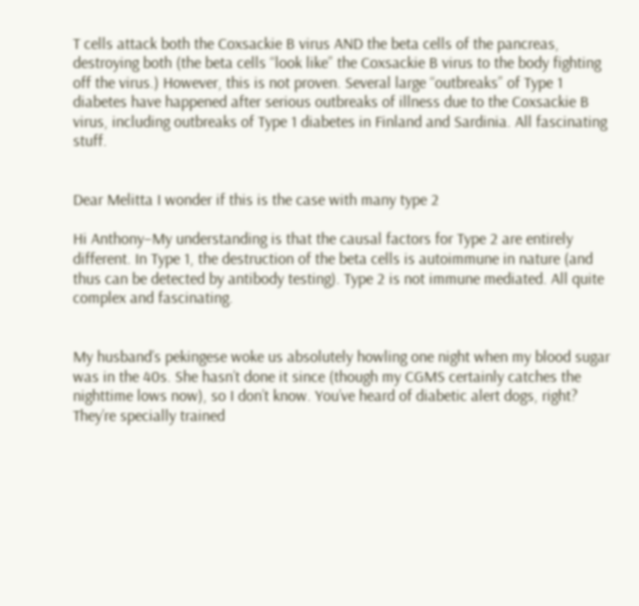T cells attack both the Coxsackie B virus AND the beta cells of the pancreas, destroying both (the beta cells “look like” the Coxsackie B virus to the body fighting off the virus.) However, this is not proven. Several large “outbreaks” of Type 1 diabetes have happened after serious outbreaks of illness due to the Coxsackie B virus, including outbreaks of Type 1 diabetes in Finland and Sardinia. All fascinating stuff.


Dear Melitta I wonder if this is the case with many type 2

Hi Anthony–My understanding is that the causal factors for Type 2 are entirely different. In Type 1, the destruction of the beta cells is autoimmune in nature (and thus can be detected by antibody testing). Type 2 is not immune mediated. All quite complex and fascinating.


My husband’s pekingese woke us absolutely howling one night when my blood sugar was in the 40s. She hasn’t done it since (though my CGMS certainly catches the nighttime lows now), so I don’t know. You’ve heard of diabetic alert dogs, right? They’re specially trained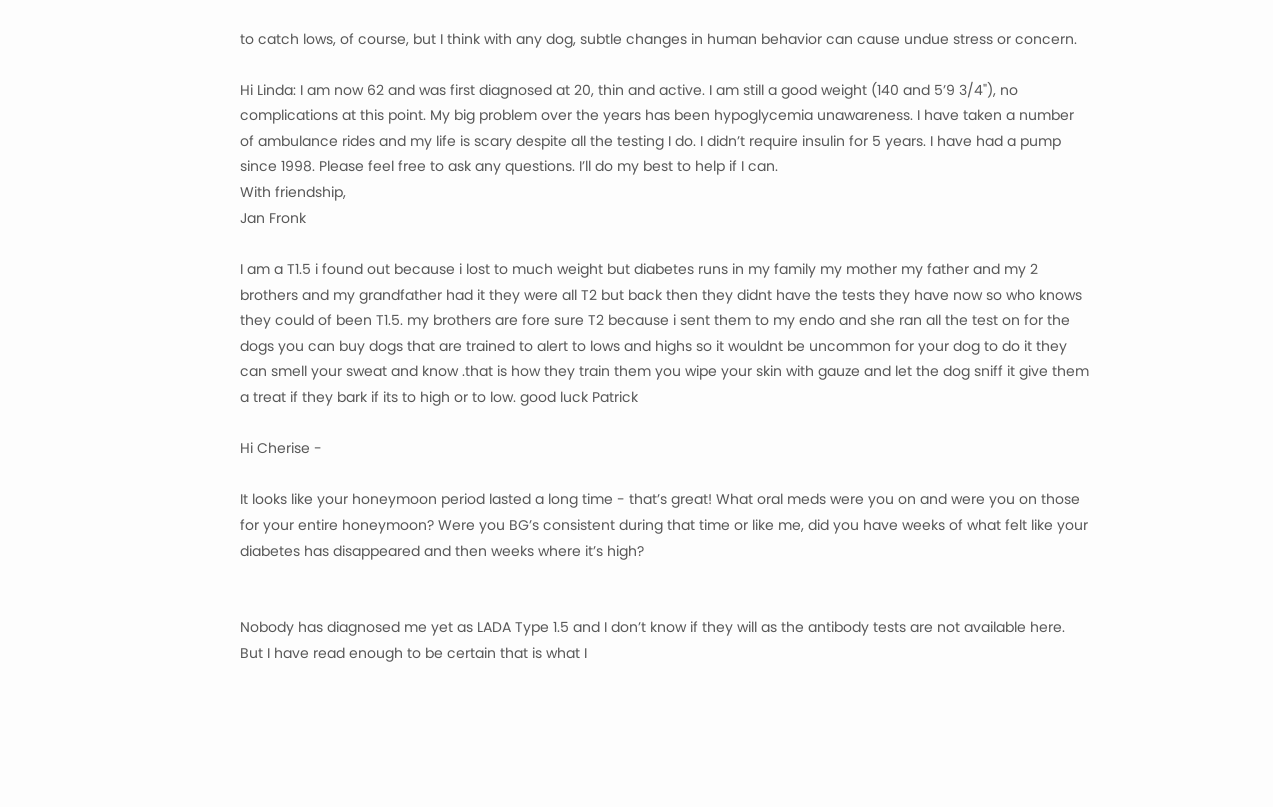to catch lows, of course, but I think with any dog, subtle changes in human behavior can cause undue stress or concern.

Hi Linda: I am now 62 and was first diagnosed at 20, thin and active. I am still a good weight (140 and 5’9 3/4"), no complications at this point. My big problem over the years has been hypoglycemia unawareness. I have taken a number of ambulance rides and my life is scary despite all the testing I do. I didn’t require insulin for 5 years. I have had a pump since 1998. Please feel free to ask any questions. I’ll do my best to help if I can.
With friendship,
Jan Fronk

I am a T1.5 i found out because i lost to much weight but diabetes runs in my family my mother my father and my 2 brothers and my grandfather had it they were all T2 but back then they didnt have the tests they have now so who knows they could of been T1.5. my brothers are fore sure T2 because i sent them to my endo and she ran all the test on for the dogs you can buy dogs that are trained to alert to lows and highs so it wouldnt be uncommon for your dog to do it they can smell your sweat and know .that is how they train them you wipe your skin with gauze and let the dog sniff it give them a treat if they bark if its to high or to low. good luck Patrick

Hi Cherise -

It looks like your honeymoon period lasted a long time - that’s great! What oral meds were you on and were you on those for your entire honeymoon? Were you BG’s consistent during that time or like me, did you have weeks of what felt like your diabetes has disappeared and then weeks where it’s high?


Nobody has diagnosed me yet as LADA Type 1.5 and I don’t know if they will as the antibody tests are not available here. But I have read enough to be certain that is what I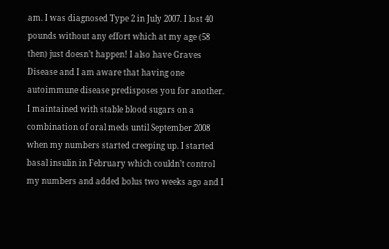am. I was diagnosed Type 2 in July 2007. I lost 40 pounds without any effort which at my age (58 then) just doesn’t happen! I also have Graves Disease and I am aware that having one autoimmune disease predisposes you for another. I maintained with stable blood sugars on a combination of oral meds until September 2008 when my numbers started creeping up. I started basal insulin in February which couldn’t control my numbers and added bolus two weeks ago and I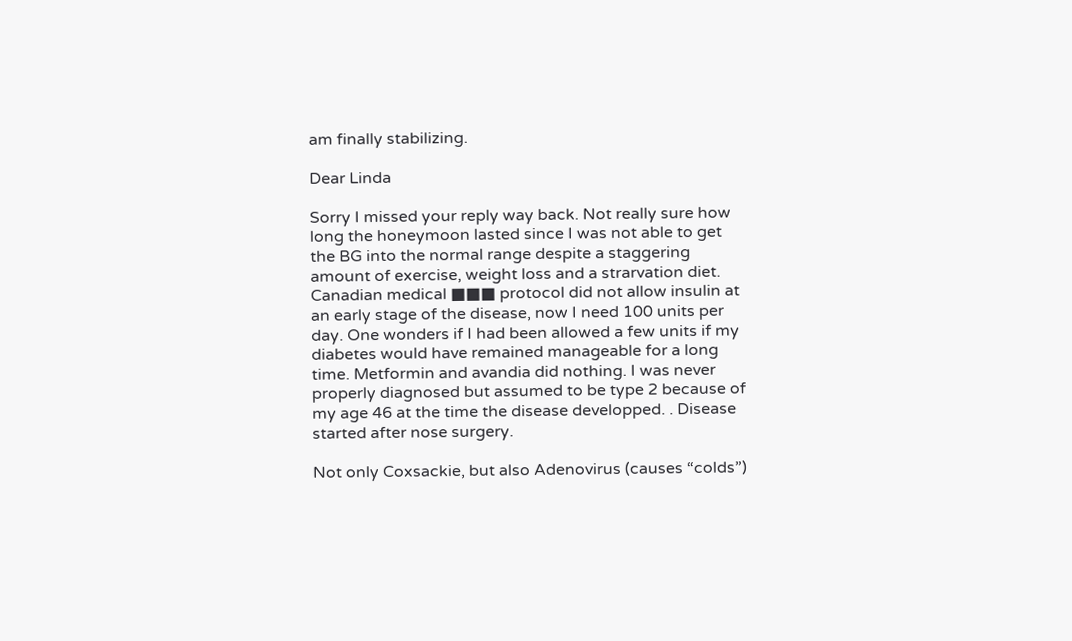am finally stabilizing.

Dear Linda

Sorry I missed your reply way back. Not really sure how long the honeymoon lasted since I was not able to get the BG into the normal range despite a staggering amount of exercise, weight loss and a strarvation diet. Canadian medical ■■■ protocol did not allow insulin at an early stage of the disease, now I need 100 units per day. One wonders if I had been allowed a few units if my diabetes would have remained manageable for a long time. Metformin and avandia did nothing. I was never properly diagnosed but assumed to be type 2 because of my age 46 at the time the disease developped. . Disease started after nose surgery.

Not only Coxsackie, but also Adenovirus (causes “colds”)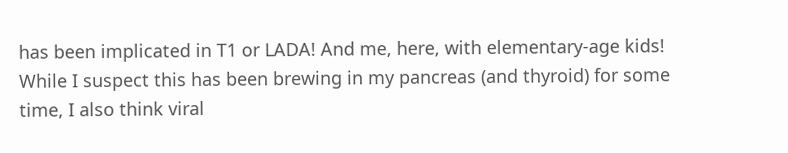has been implicated in T1 or LADA! And me, here, with elementary-age kids! While I suspect this has been brewing in my pancreas (and thyroid) for some time, I also think viral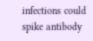infections could spike antibody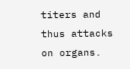titers and thus attacks on organs.